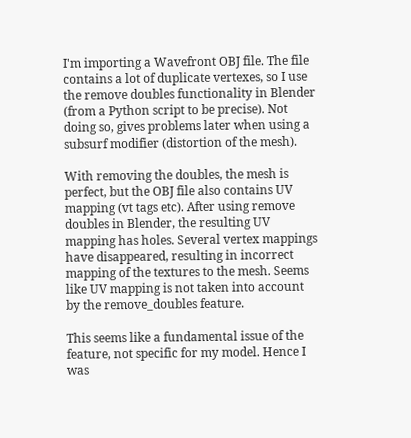I'm importing a Wavefront OBJ file. The file contains a lot of duplicate vertexes, so I use the remove doubles functionality in Blender (from a Python script to be precise). Not doing so, gives problems later when using a subsurf modifier (distortion of the mesh).

With removing the doubles, the mesh is perfect, but the OBJ file also contains UV mapping (vt tags etc). After using remove doubles in Blender, the resulting UV mapping has holes. Several vertex mappings have disappeared, resulting in incorrect mapping of the textures to the mesh. Seems like UV mapping is not taken into account by the remove_doubles feature.

This seems like a fundamental issue of the feature, not specific for my model. Hence I was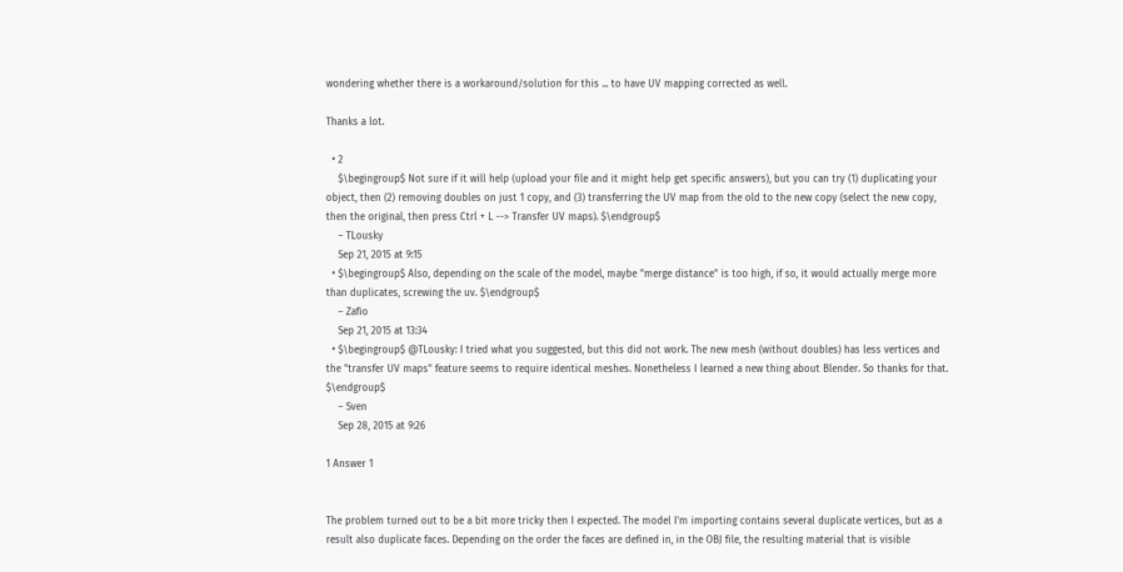wondering whether there is a workaround/solution for this ... to have UV mapping corrected as well.

Thanks a lot.

  • 2
    $\begingroup$ Not sure if it will help (upload your file and it might help get specific answers), but you can try (1) duplicating your object, then (2) removing doubles on just 1 copy, and (3) transferring the UV map from the old to the new copy (select the new copy, then the original, then press Ctrl + L --> Transfer UV maps). $\endgroup$
    – TLousky
    Sep 21, 2015 at 9:15
  • $\begingroup$ Also, depending on the scale of the model, maybe "merge distance" is too high, if so, it would actually merge more than duplicates, screwing the uv. $\endgroup$
    – Zafio
    Sep 21, 2015 at 13:34
  • $\begingroup$ @TLousky: I tried what you suggested, but this did not work. The new mesh (without doubles) has less vertices and the "transfer UV maps" feature seems to require identical meshes. Nonetheless I learned a new thing about Blender. So thanks for that. $\endgroup$
    – Sven
    Sep 28, 2015 at 9:26

1 Answer 1


The problem turned out to be a bit more tricky then I expected. The model I'm importing contains several duplicate vertices, but as a result also duplicate faces. Depending on the order the faces are defined in, in the OBJ file, the resulting material that is visible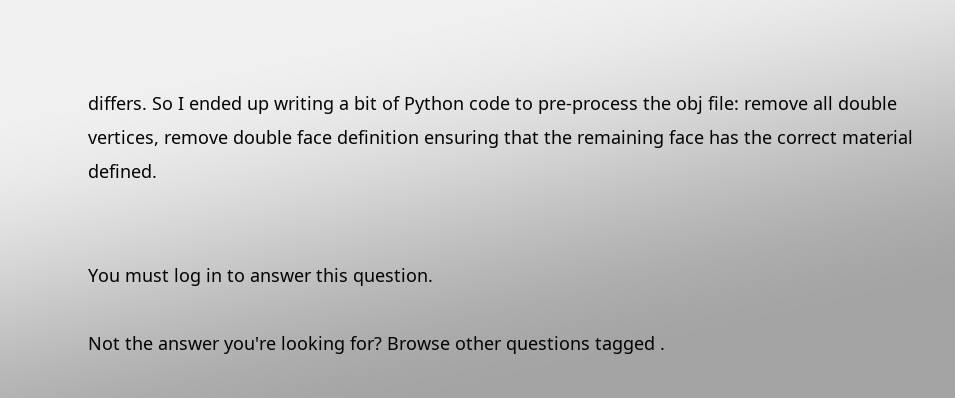differs. So I ended up writing a bit of Python code to pre-process the obj file: remove all double vertices, remove double face definition ensuring that the remaining face has the correct material defined.


You must log in to answer this question.

Not the answer you're looking for? Browse other questions tagged .